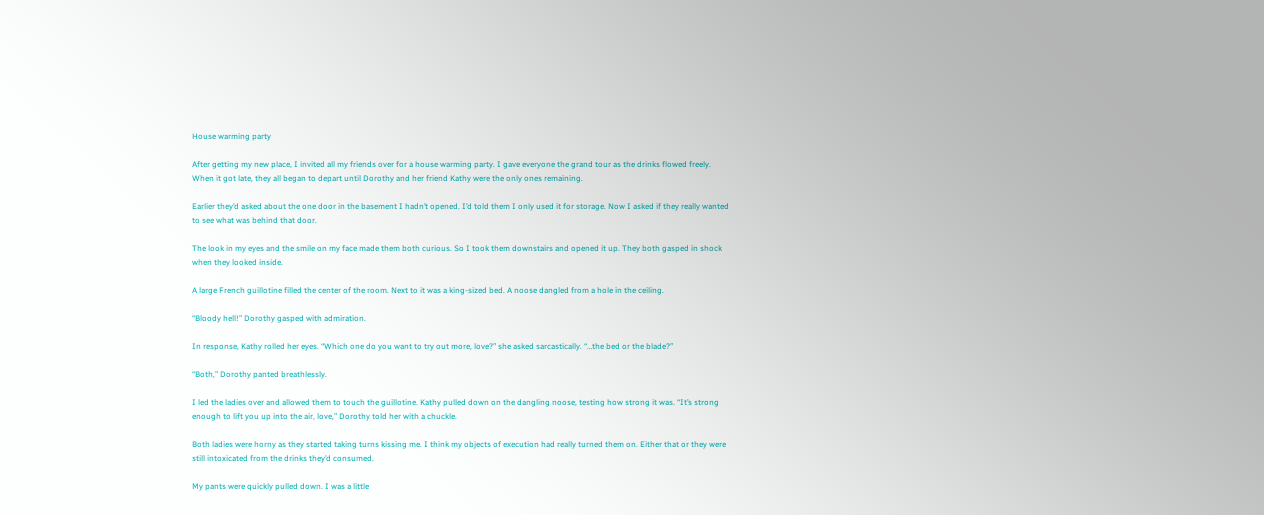House warming party

After getting my new place, I invited all my friends over for a house warming party. I gave everyone the grand tour as the drinks flowed freely. When it got late, they all began to depart until Dorothy and her friend Kathy were the only ones remaining.

Earlier they’d asked about the one door in the basement I hadn’t opened. I’d told them I only used it for storage. Now I asked if they really wanted to see what was behind that door.

The look in my eyes and the smile on my face made them both curious. So I took them downstairs and opened it up. They both gasped in shock when they looked inside.

A large French guillotine filled the center of the room. Next to it was a king-sized bed. A noose dangled from a hole in the ceiling.

“Bloody hell!” Dorothy gasped with admiration.

In response, Kathy rolled her eyes. “Which one do you want to try out more, love?” she asked sarcastically. “…the bed or the blade?”

“Both,” Dorothy panted breathlessly.

I led the ladies over and allowed them to touch the guillotine. Kathy pulled down on the dangling noose, testing how strong it was. “It’s strong enough to lift you up into the air, love,” Dorothy told her with a chuckle.

Both ladies were horny as they started taking turns kissing me. I think my objects of execution had really turned them on. Either that or they were still intoxicated from the drinks they’d consumed.

My pants were quickly pulled down. I was a little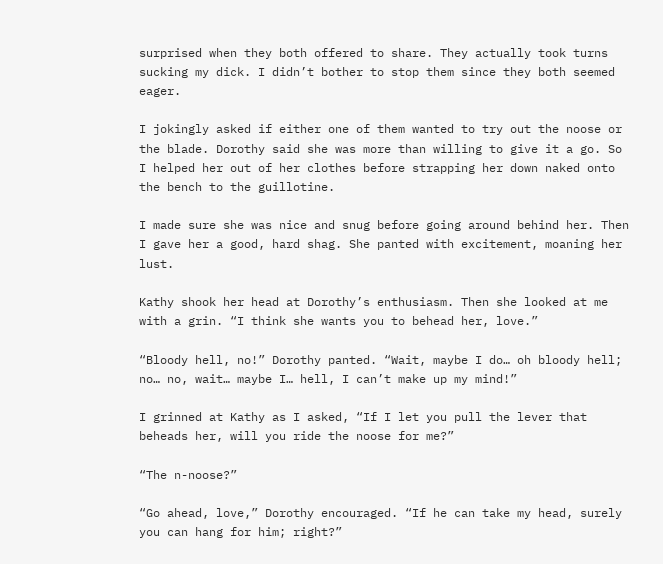surprised when they both offered to share. They actually took turns sucking my dick. I didn’t bother to stop them since they both seemed eager.

I jokingly asked if either one of them wanted to try out the noose or the blade. Dorothy said she was more than willing to give it a go. So I helped her out of her clothes before strapping her down naked onto the bench to the guillotine.

I made sure she was nice and snug before going around behind her. Then I gave her a good, hard shag. She panted with excitement, moaning her lust.

Kathy shook her head at Dorothy’s enthusiasm. Then she looked at me with a grin. “I think she wants you to behead her, love.”

“Bloody hell, no!” Dorothy panted. “Wait, maybe I do… oh bloody hell; no… no, wait… maybe I… hell, I can’t make up my mind!”

I grinned at Kathy as I asked, “If I let you pull the lever that beheads her, will you ride the noose for me?”

“The n-noose?”

“Go ahead, love,” Dorothy encouraged. “If he can take my head, surely you can hang for him; right?”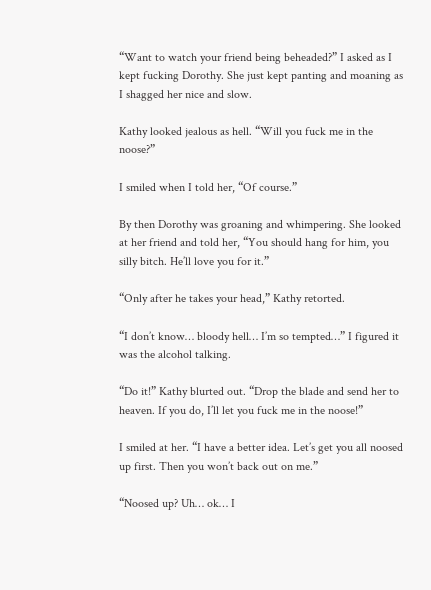“Want to watch your friend being beheaded?” I asked as I kept fucking Dorothy. She just kept panting and moaning as I shagged her nice and slow.

Kathy looked jealous as hell. “Will you fuck me in the noose?”

I smiled when I told her, “Of course.”

By then Dorothy was groaning and whimpering. She looked at her friend and told her, “You should hang for him, you silly bitch. He’ll love you for it.”

“Only after he takes your head,” Kathy retorted.

“I don’t know… bloody hell… I’m so tempted…” I figured it was the alcohol talking.

“Do it!” Kathy blurted out. “Drop the blade and send her to heaven. If you do, I’ll let you fuck me in the noose!”

I smiled at her. “I have a better idea. Let’s get you all noosed up first. Then you won’t back out on me.”

“Noosed up? Uh… ok… I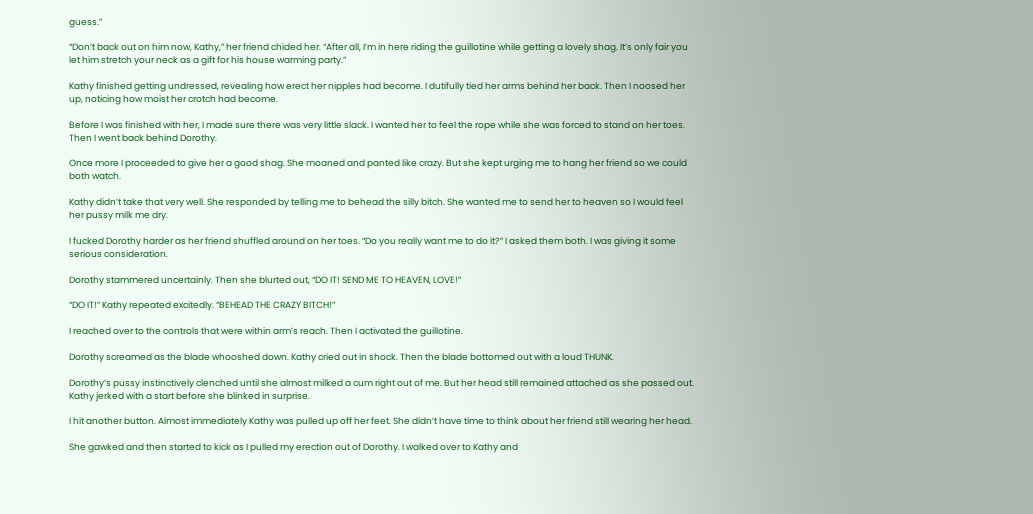guess.”

“Don’t back out on him now, Kathy,” her friend chided her. “After all, I’m in here riding the guillotine while getting a lovely shag. It’s only fair you let him stretch your neck as a gift for his house warming party.”

Kathy finished getting undressed, revealing how erect her nipples had become. I dutifully tied her arms behind her back. Then I noosed her up, noticing how moist her crotch had become.

Before I was finished with her, I made sure there was very little slack. I wanted her to feel the rope while she was forced to stand on her toes. Then I went back behind Dorothy.

Once more I proceeded to give her a good shag. She moaned and panted like crazy. But she kept urging me to hang her friend so we could both watch.

Kathy didn’t take that very well. She responded by telling me to behead the silly bitch. She wanted me to send her to heaven so I would feel her pussy milk me dry.

I fucked Dorothy harder as her friend shuffled around on her toes. “Do you really want me to do it?” I asked them both. I was giving it some serious consideration.

Dorothy stammered uncertainly. Then she blurted out, “DO IT! SEND ME TO HEAVEN, LOVE!”

“DO IT!” Kathy repeated excitedly. “BEHEAD THE CRAZY BITCH!”

I reached over to the controls that were within arm’s reach. Then I activated the guillotine.

Dorothy screamed as the blade whooshed down. Kathy cried out in shock. Then the blade bottomed out with a loud THUNK.

Dorothy’s pussy instinctively clenched until she almost milked a cum right out of me. But her head still remained attached as she passed out. Kathy jerked with a start before she blinked in surprise.

I hit another button. Almost immediately Kathy was pulled up off her feet. She didn’t have time to think about her friend still wearing her head.

She gawked and then started to kick as I pulled my erection out of Dorothy. I walked over to Kathy and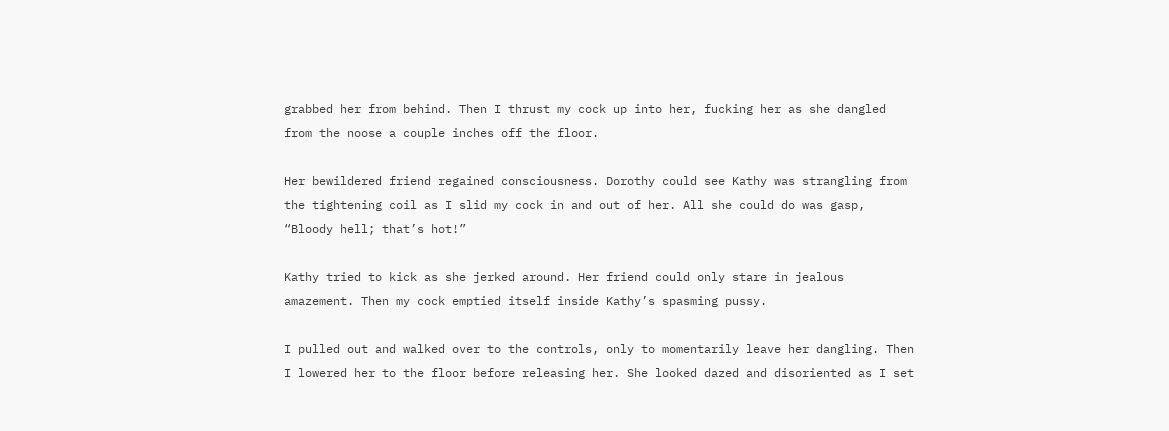grabbed her from behind. Then I thrust my cock up into her, fucking her as she dangled from the noose a couple inches off the floor.

Her bewildered friend regained consciousness. Dorothy could see Kathy was strangling from the tightening coil as I slid my cock in and out of her. All she could do was gasp, “Bloody hell; that’s hot!”

Kathy tried to kick as she jerked around. Her friend could only stare in jealous amazement. Then my cock emptied itself inside Kathy’s spasming pussy.

I pulled out and walked over to the controls, only to momentarily leave her dangling. Then I lowered her to the floor before releasing her. She looked dazed and disoriented as I set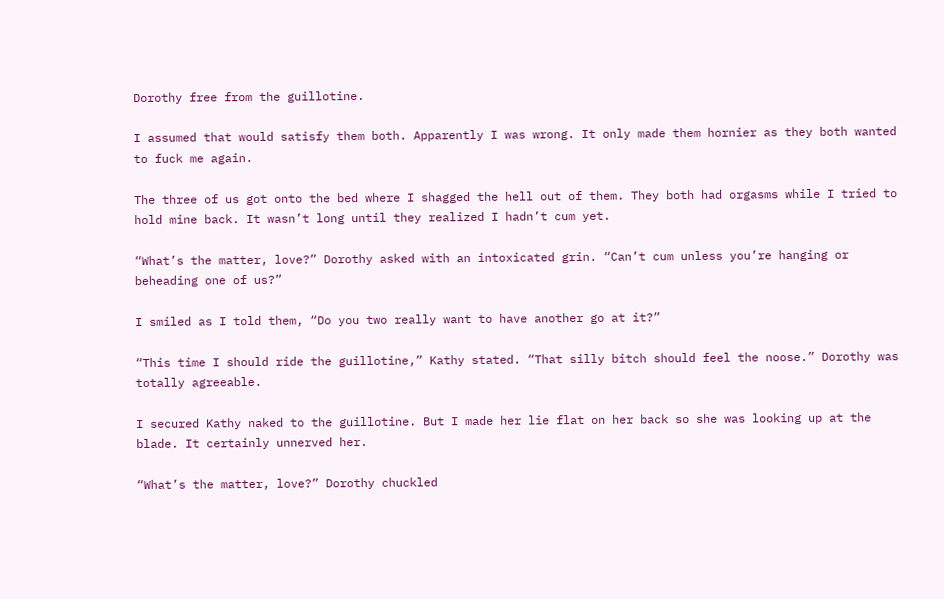Dorothy free from the guillotine.

I assumed that would satisfy them both. Apparently I was wrong. It only made them hornier as they both wanted to fuck me again.

The three of us got onto the bed where I shagged the hell out of them. They both had orgasms while I tried to hold mine back. It wasn’t long until they realized I hadn’t cum yet.

“What’s the matter, love?” Dorothy asked with an intoxicated grin. “Can’t cum unless you’re hanging or beheading one of us?”

I smiled as I told them, “Do you two really want to have another go at it?”

“This time I should ride the guillotine,” Kathy stated. “That silly bitch should feel the noose.” Dorothy was totally agreeable.

I secured Kathy naked to the guillotine. But I made her lie flat on her back so she was looking up at the blade. It certainly unnerved her.

“What’s the matter, love?” Dorothy chuckled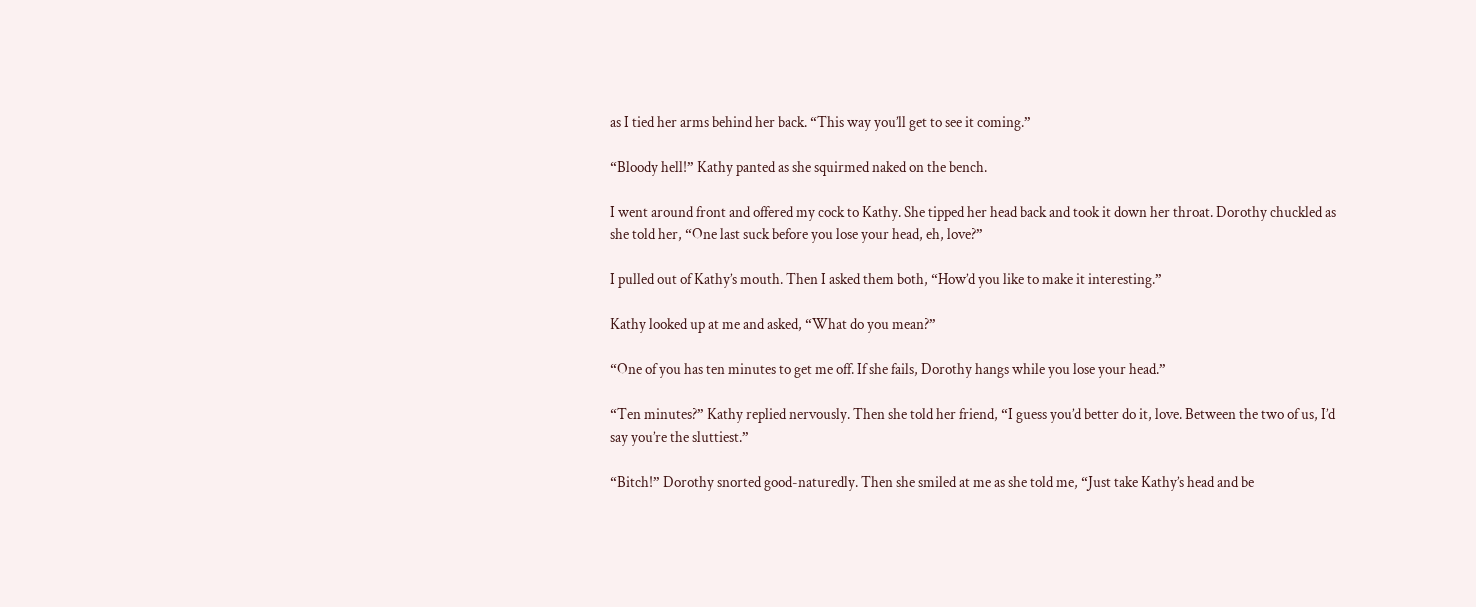as I tied her arms behind her back. “This way you’ll get to see it coming.”

“Bloody hell!” Kathy panted as she squirmed naked on the bench.

I went around front and offered my cock to Kathy. She tipped her head back and took it down her throat. Dorothy chuckled as she told her, “One last suck before you lose your head, eh, love?”

I pulled out of Kathy’s mouth. Then I asked them both, “How’d you like to make it interesting.”

Kathy looked up at me and asked, “What do you mean?”

“One of you has ten minutes to get me off. If she fails, Dorothy hangs while you lose your head.”

“Ten minutes?” Kathy replied nervously. Then she told her friend, “I guess you’d better do it, love. Between the two of us, I’d say you’re the sluttiest.”

“Bitch!” Dorothy snorted good-naturedly. Then she smiled at me as she told me, “Just take Kathy’s head and be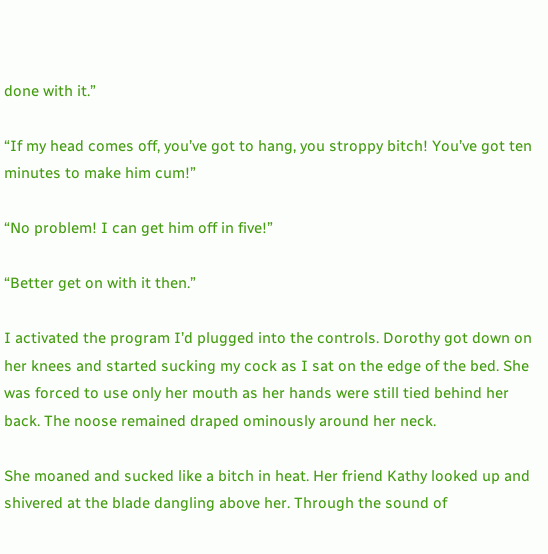done with it.”

“If my head comes off, you’ve got to hang, you stroppy bitch! You’ve got ten minutes to make him cum!”

“No problem! I can get him off in five!”

“Better get on with it then.”

I activated the program I’d plugged into the controls. Dorothy got down on her knees and started sucking my cock as I sat on the edge of the bed. She was forced to use only her mouth as her hands were still tied behind her back. The noose remained draped ominously around her neck.

She moaned and sucked like a bitch in heat. Her friend Kathy looked up and shivered at the blade dangling above her. Through the sound of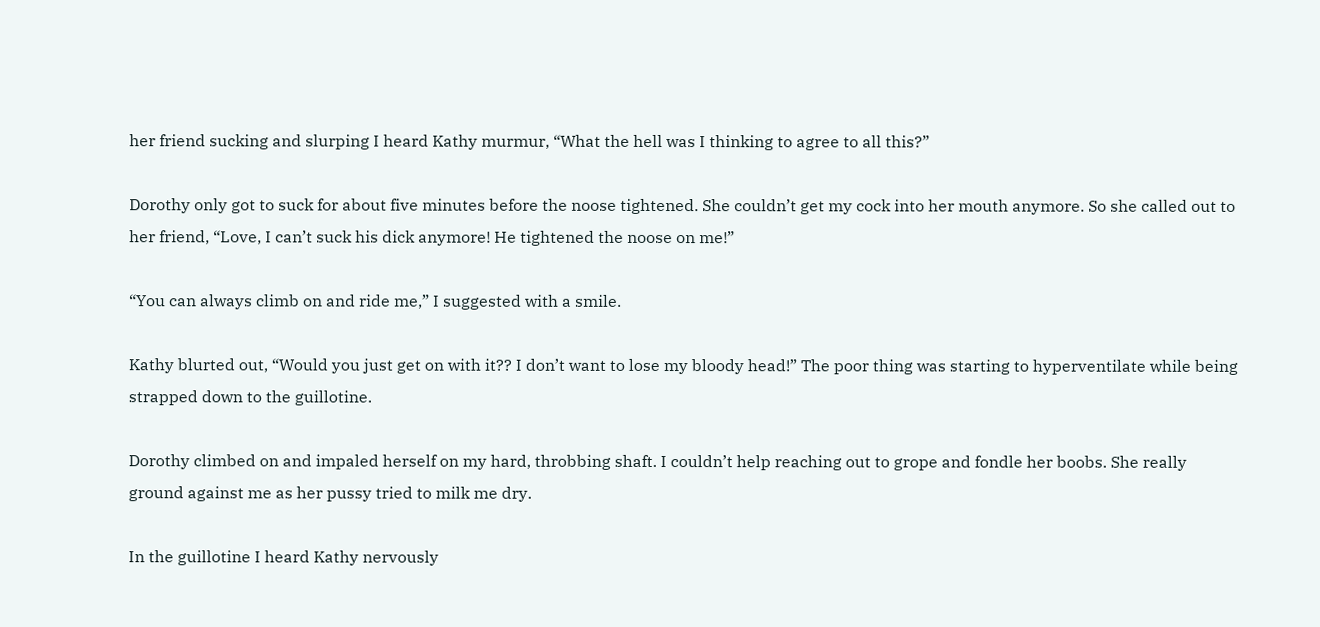her friend sucking and slurping I heard Kathy murmur, “What the hell was I thinking to agree to all this?”

Dorothy only got to suck for about five minutes before the noose tightened. She couldn’t get my cock into her mouth anymore. So she called out to her friend, “Love, I can’t suck his dick anymore! He tightened the noose on me!”

“You can always climb on and ride me,” I suggested with a smile.

Kathy blurted out, “Would you just get on with it?? I don’t want to lose my bloody head!” The poor thing was starting to hyperventilate while being strapped down to the guillotine.

Dorothy climbed on and impaled herself on my hard, throbbing shaft. I couldn’t help reaching out to grope and fondle her boobs. She really ground against me as her pussy tried to milk me dry.

In the guillotine I heard Kathy nervously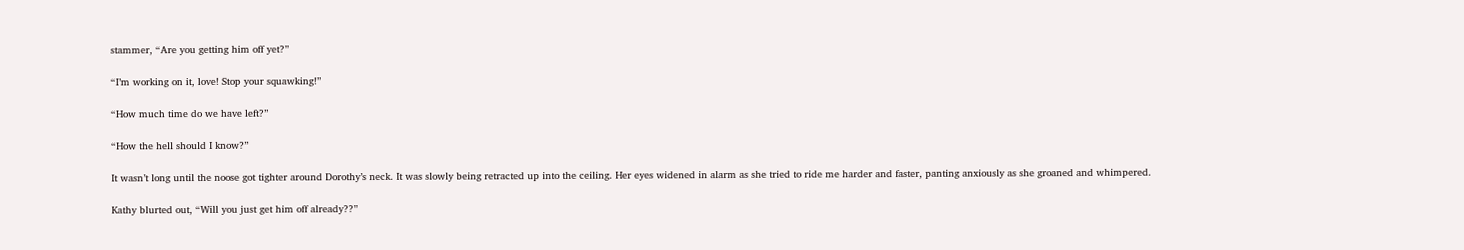stammer, “Are you getting him off yet?”

“I’m working on it, love! Stop your squawking!”

“How much time do we have left?”

“How the hell should I know?”

It wasn’t long until the noose got tighter around Dorothy’s neck. It was slowly being retracted up into the ceiling. Her eyes widened in alarm as she tried to ride me harder and faster, panting anxiously as she groaned and whimpered.

Kathy blurted out, “Will you just get him off already??”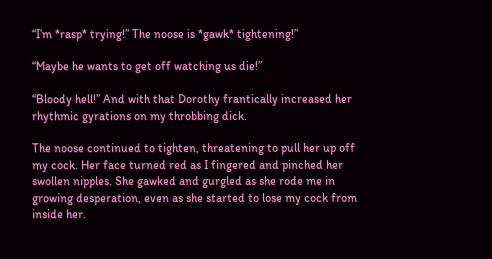“I’m *rasp* trying!” The noose is *gawk* tightening!”

“Maybe he wants to get off watching us die!”

“Bloody hell!” And with that Dorothy frantically increased her rhythmic gyrations on my throbbing dick.

The noose continued to tighten, threatening to pull her up off my cock. Her face turned red as I fingered and pinched her swollen nipples. She gawked and gurgled as she rode me in growing desperation, even as she started to lose my cock from inside her.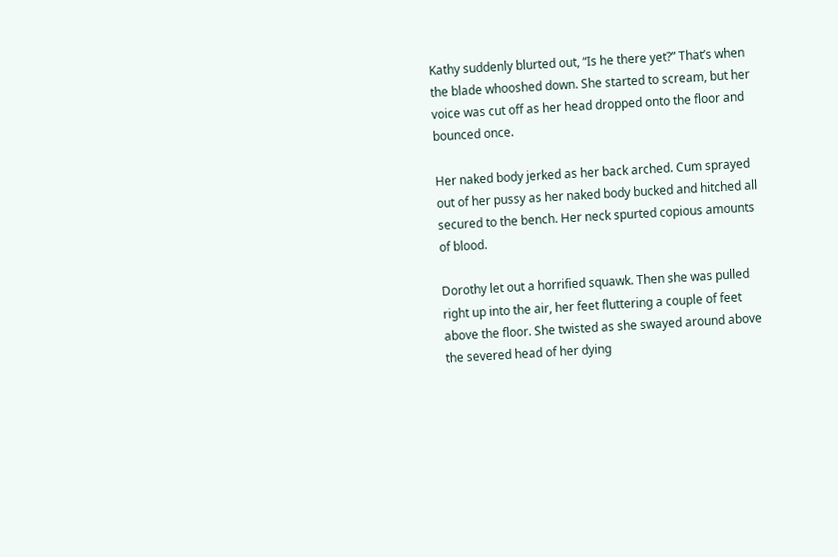Kathy suddenly blurted out, “Is he there yet?” That’s when the blade whooshed down. She started to scream, but her voice was cut off as her head dropped onto the floor and bounced once.

Her naked body jerked as her back arched. Cum sprayed out of her pussy as her naked body bucked and hitched all secured to the bench. Her neck spurted copious amounts of blood.

Dorothy let out a horrified squawk. Then she was pulled right up into the air, her feet fluttering a couple of feet above the floor. She twisted as she swayed around above the severed head of her dying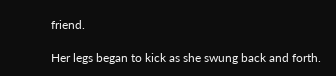friend.

Her legs began to kick as she swung back and forth.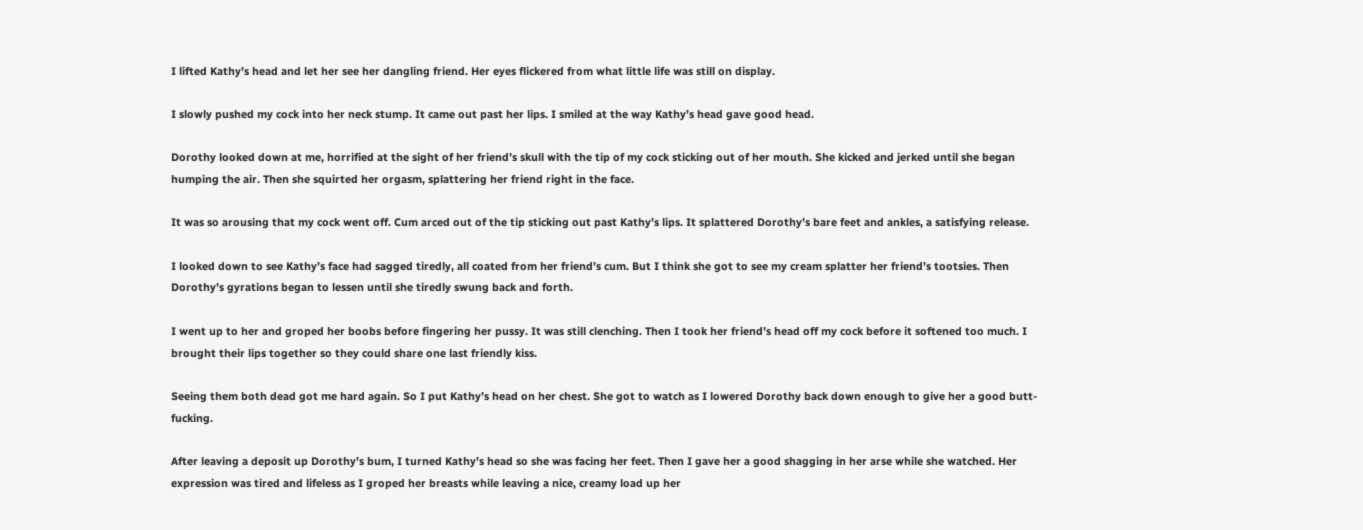I lifted Kathy’s head and let her see her dangling friend. Her eyes flickered from what little life was still on display.

I slowly pushed my cock into her neck stump. It came out past her lips. I smiled at the way Kathy’s head gave good head.

Dorothy looked down at me, horrified at the sight of her friend’s skull with the tip of my cock sticking out of her mouth. She kicked and jerked until she began humping the air. Then she squirted her orgasm, splattering her friend right in the face.

It was so arousing that my cock went off. Cum arced out of the tip sticking out past Kathy’s lips. It splattered Dorothy’s bare feet and ankles, a satisfying release.

I looked down to see Kathy’s face had sagged tiredly, all coated from her friend’s cum. But I think she got to see my cream splatter her friend’s tootsies. Then Dorothy’s gyrations began to lessen until she tiredly swung back and forth.

I went up to her and groped her boobs before fingering her pussy. It was still clenching. Then I took her friend’s head off my cock before it softened too much. I brought their lips together so they could share one last friendly kiss.

Seeing them both dead got me hard again. So I put Kathy’s head on her chest. She got to watch as I lowered Dorothy back down enough to give her a good butt-fucking.

After leaving a deposit up Dorothy’s bum, I turned Kathy’s head so she was facing her feet. Then I gave her a good shagging in her arse while she watched. Her expression was tired and lifeless as I groped her breasts while leaving a nice, creamy load up her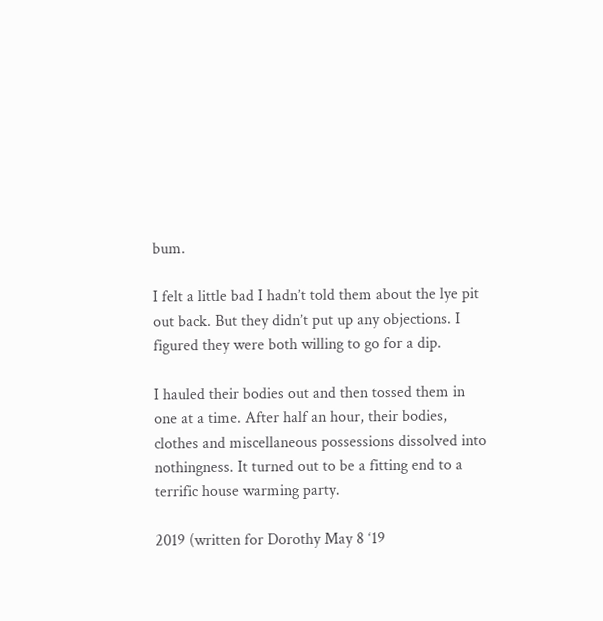bum.

I felt a little bad I hadn’t told them about the lye pit out back. But they didn’t put up any objections. I figured they were both willing to go for a dip.

I hauled their bodies out and then tossed them in one at a time. After half an hour, their bodies, clothes and miscellaneous possessions dissolved into nothingness. It turned out to be a fitting end to a terrific house warming party.

2019 (written for Dorothy May 8 ‘19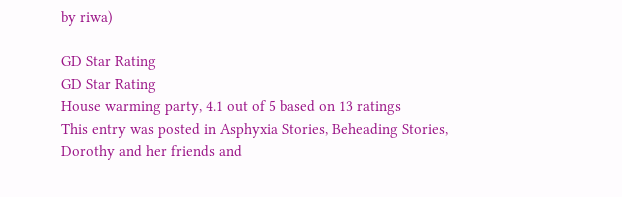by riwa)

GD Star Rating
GD Star Rating
House warming party, 4.1 out of 5 based on 13 ratings
This entry was posted in Asphyxia Stories, Beheading Stories, Dorothy and her friends and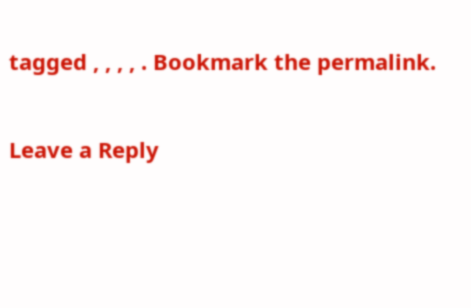tagged , , , , . Bookmark the permalink.

Leave a Reply